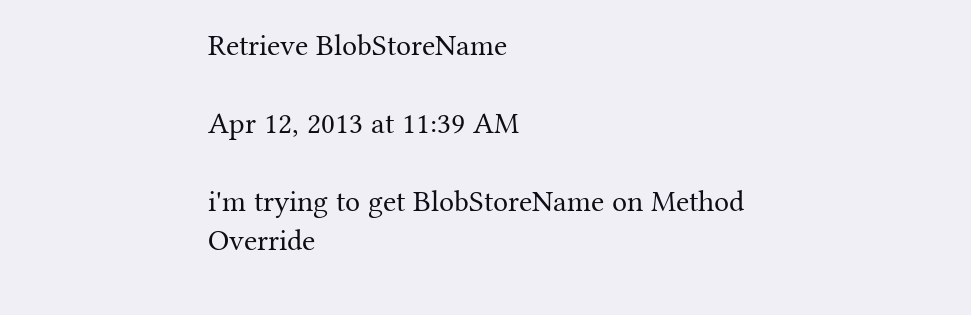Retrieve BlobStoreName

Apr 12, 2013 at 11:39 AM

i'm trying to get BlobStoreName on Method Override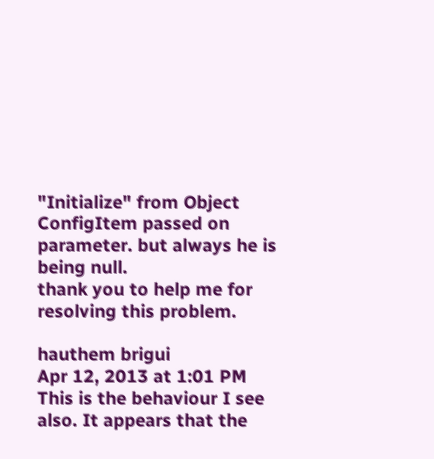"Initialize" from Object ConfigItem passed on parameter. but always he is being null.
thank you to help me for resolving this problem.

hauthem brigui
Apr 12, 2013 at 1:01 PM
This is the behaviour I see also. It appears that the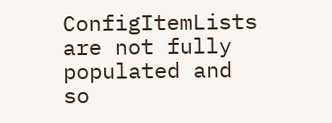ConfigItemLists are not fully populated and so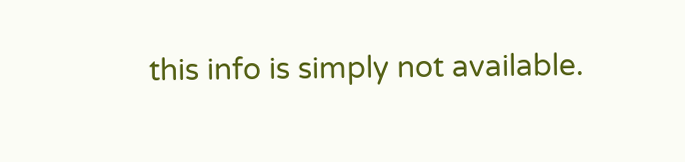this info is simply not available.